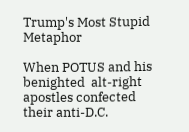Trump's Most Stupid Metaphor

When POTUS and his benighted  alt-right apostles confected their anti-D.C.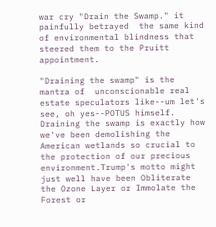war cry "Drain the Swamp." it painfully betrayed  the same kind of environmental blindness that steered them to the Pruitt appointment.

"Draining the swamp" is the mantra of  unconscionable real estate speculators like--um let's see, oh yes--POTUS himself. Draining the swamp is exactly how  we've been demolishing the American wetlands so crucial to the protection of our precious environment.Trump's motto might just well have been Obliterate the Ozone Layer or Immolate the Forest or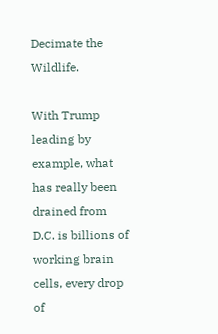Decimate the Wildlife.

With Trump leading by example, what has really been drained from D.C. is billions of working brain cells, every drop of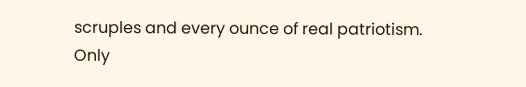scruples and every ounce of real patriotism. Only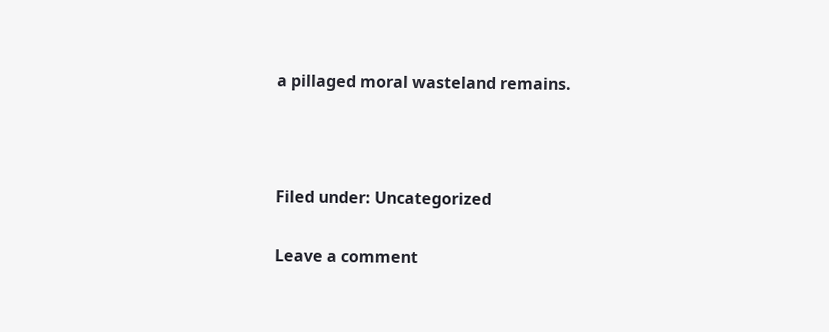a pillaged moral wasteland remains.



Filed under: Uncategorized

Leave a comment